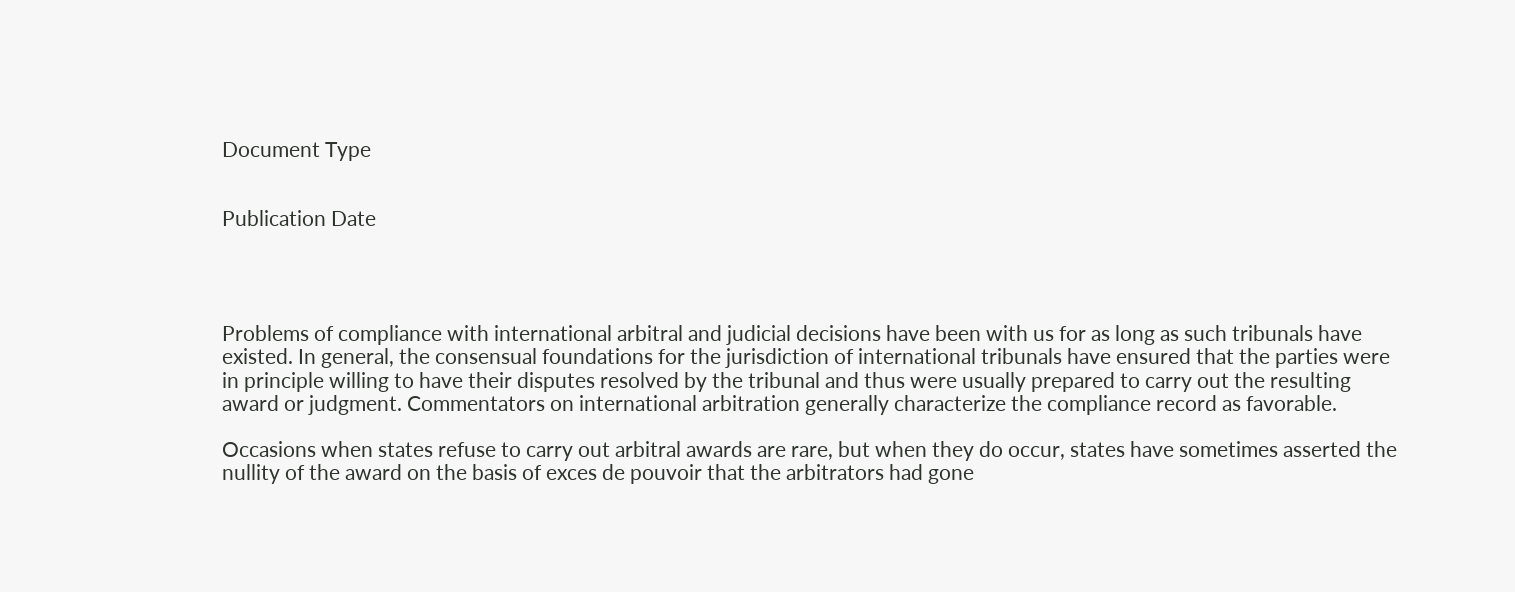Document Type


Publication Date




Problems of compliance with international arbitral and judicial decisions have been with us for as long as such tribunals have existed. In general, the consensual foundations for the jurisdiction of international tribunals have ensured that the parties were in principle willing to have their disputes resolved by the tribunal and thus were usually prepared to carry out the resulting award or judgment. Commentators on international arbitration generally characterize the compliance record as favorable.

Occasions when states refuse to carry out arbitral awards are rare, but when they do occur, states have sometimes asserted the nullity of the award on the basis of exces de pouvoir that the arbitrators had gone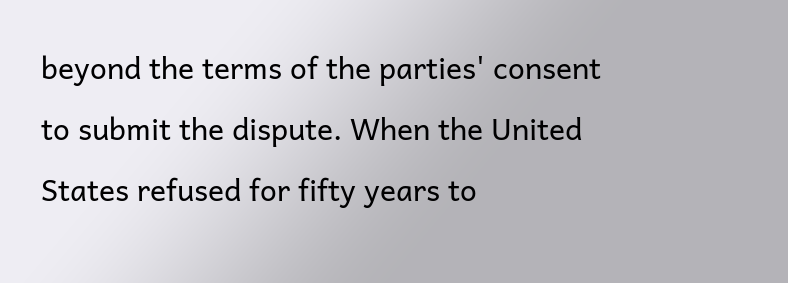beyond the terms of the parties' consent to submit the dispute. When the United States refused for fifty years to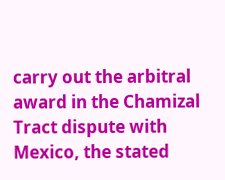carry out the arbitral award in the Chamizal Tract dispute with Mexico, the stated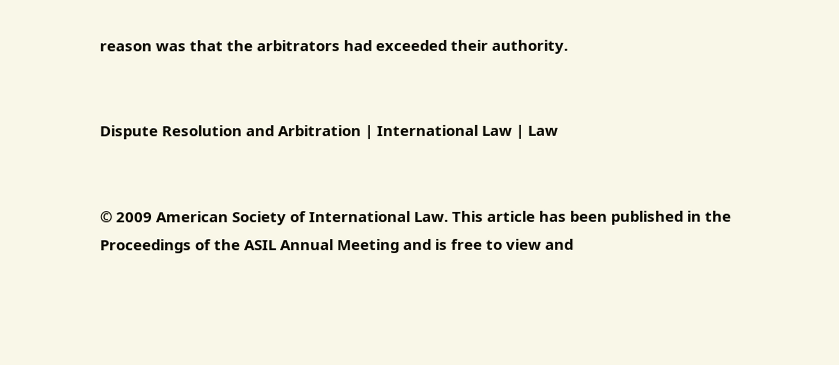reason was that the arbitrators had exceeded their authority.


Dispute Resolution and Arbitration | International Law | Law


© 2009 American Society of International Law. This article has been published in the Proceedings of the ASIL Annual Meeting and is free to view and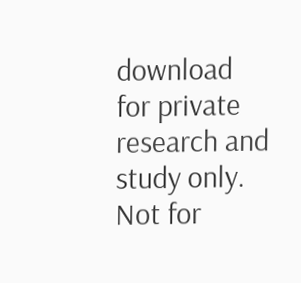download for private research and study only. Not for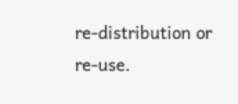re-distribution or re-use.